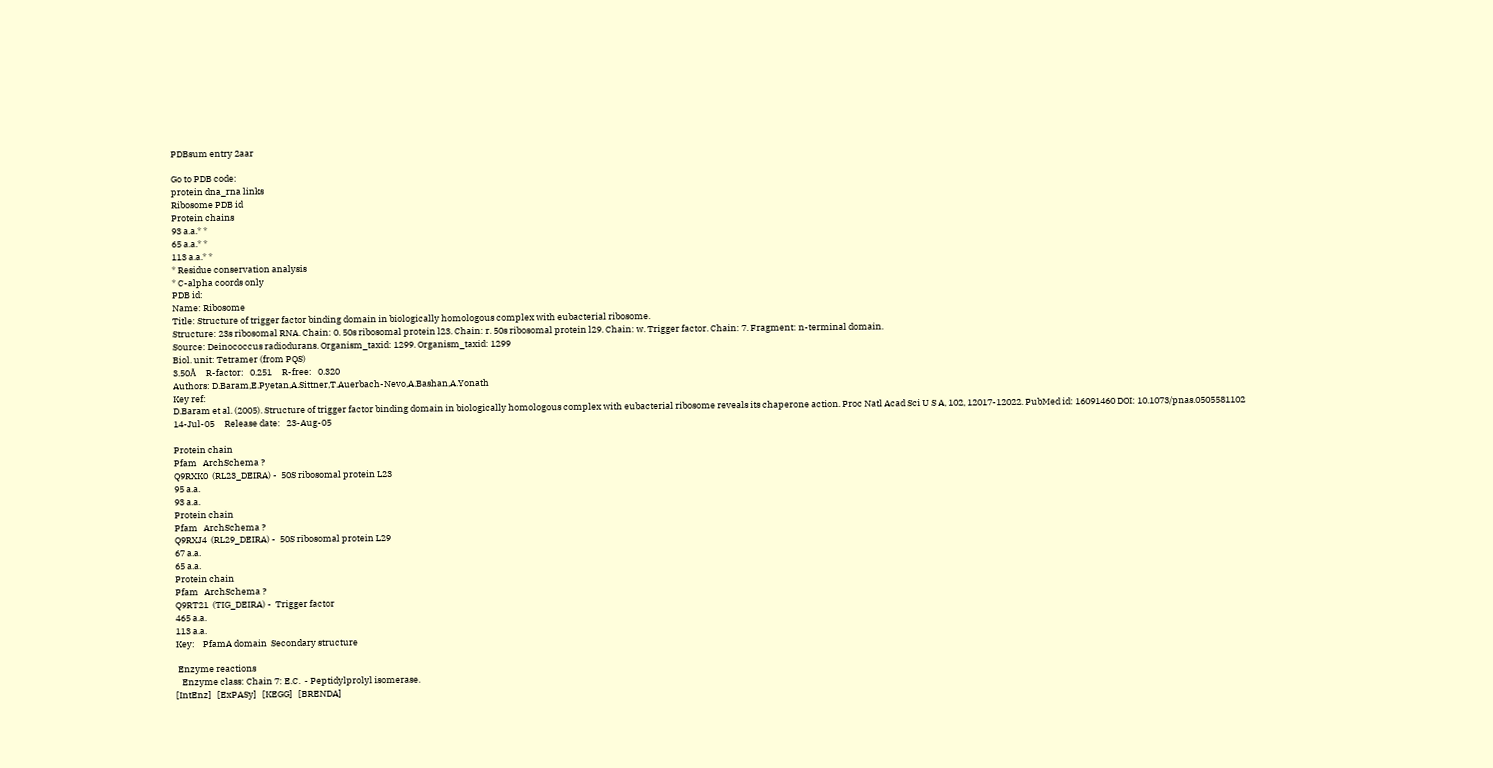PDBsum entry 2aar

Go to PDB code:
protein dna_rna links
Ribosome PDB id
Protein chains
93 a.a.* *
65 a.a.* *
113 a.a.* *
* Residue conservation analysis
* C-alpha coords only
PDB id:
Name: Ribosome
Title: Structure of trigger factor binding domain in biologically homologous complex with eubacterial ribosome.
Structure: 23s ribosomal RNA. Chain: 0. 50s ribosomal protein l23. Chain: r. 50s ribosomal protein l29. Chain: w. Trigger factor. Chain: 7. Fragment: n-terminal domain.
Source: Deinococcus radiodurans. Organism_taxid: 1299. Organism_taxid: 1299
Biol. unit: Tetramer (from PQS)
3.50Å     R-factor:   0.251     R-free:   0.320
Authors: D.Baram,E.Pyetan,A.Sittner,T.Auerbach-Nevo,A.Bashan,A.Yonath
Key ref:
D.Baram et al. (2005). Structure of trigger factor binding domain in biologically homologous complex with eubacterial ribosome reveals its chaperone action. Proc Natl Acad Sci U S A, 102, 12017-12022. PubMed id: 16091460 DOI: 10.1073/pnas.0505581102
14-Jul-05     Release date:   23-Aug-05

Protein chain
Pfam   ArchSchema ?
Q9RXK0  (RL23_DEIRA) -  50S ribosomal protein L23
95 a.a.
93 a.a.
Protein chain
Pfam   ArchSchema ?
Q9RXJ4  (RL29_DEIRA) -  50S ribosomal protein L29
67 a.a.
65 a.a.
Protein chain
Pfam   ArchSchema ?
Q9RT21  (TIG_DEIRA) -  Trigger factor
465 a.a.
113 a.a.
Key:    PfamA domain  Secondary structure

 Enzyme reactions
   Enzyme class: Chain 7: E.C.  - Peptidylprolyl isomerase.
[IntEnz]   [ExPASy]   [KEGG]   [BRENDA]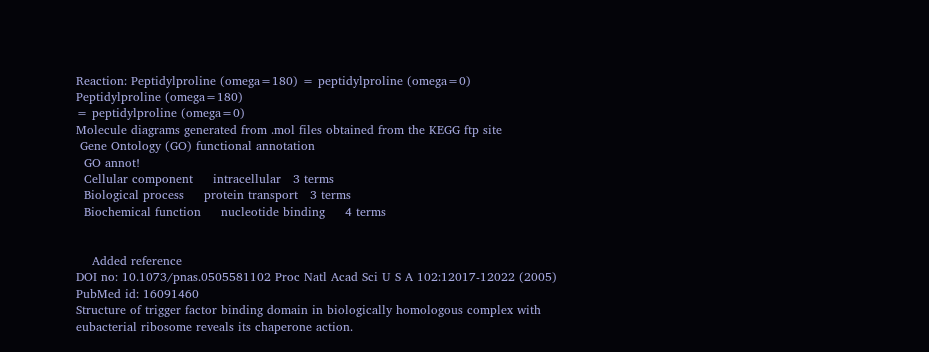Reaction: Peptidylproline (omega=180) = peptidylproline (omega=0)
Peptidylproline (omega=180)
= peptidylproline (omega=0)
Molecule diagrams generated from .mol files obtained from the KEGG ftp site
 Gene Ontology (GO) functional annotation
  GO annot!
  Cellular component     intracellular   3 terms
  Biological process     protein transport   3 terms
  Biochemical function     nucleotide binding     4 terms


    Added reference
DOI no: 10.1073/pnas.0505581102 Proc Natl Acad Sci U S A 102:12017-12022 (2005)
PubMed id: 16091460
Structure of trigger factor binding domain in biologically homologous complex with eubacterial ribosome reveals its chaperone action.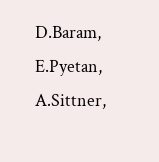D.Baram, E.Pyetan, A.Sittner,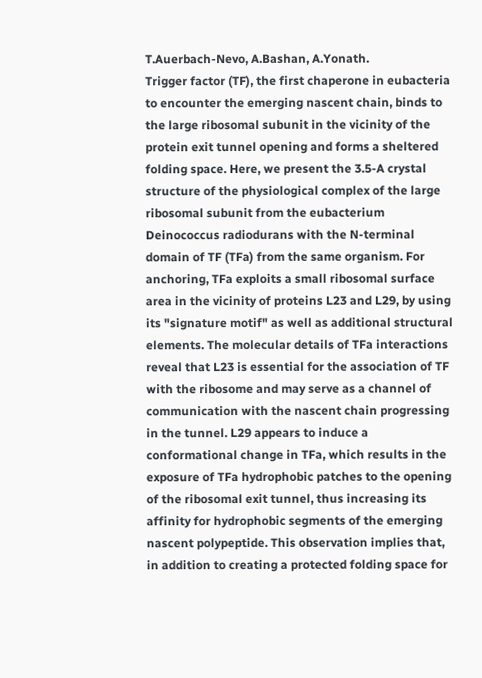T.Auerbach-Nevo, A.Bashan, A.Yonath.
Trigger factor (TF), the first chaperone in eubacteria to encounter the emerging nascent chain, binds to the large ribosomal subunit in the vicinity of the protein exit tunnel opening and forms a sheltered folding space. Here, we present the 3.5-A crystal structure of the physiological complex of the large ribosomal subunit from the eubacterium Deinococcus radiodurans with the N-terminal domain of TF (TFa) from the same organism. For anchoring, TFa exploits a small ribosomal surface area in the vicinity of proteins L23 and L29, by using its "signature motif" as well as additional structural elements. The molecular details of TFa interactions reveal that L23 is essential for the association of TF with the ribosome and may serve as a channel of communication with the nascent chain progressing in the tunnel. L29 appears to induce a conformational change in TFa, which results in the exposure of TFa hydrophobic patches to the opening of the ribosomal exit tunnel, thus increasing its affinity for hydrophobic segments of the emerging nascent polypeptide. This observation implies that, in addition to creating a protected folding space for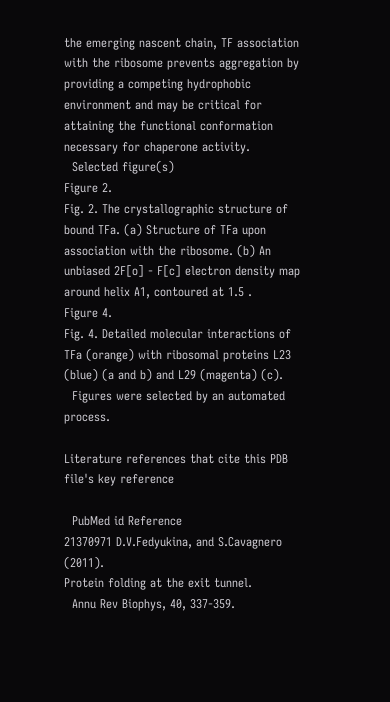the emerging nascent chain, TF association with the ribosome prevents aggregation by providing a competing hydrophobic environment and may be critical for attaining the functional conformation necessary for chaperone activity.
  Selected figure(s)
Figure 2.
Fig. 2. The crystallographic structure of bound TFa. (a) Structure of TFa upon association with the ribosome. (b) An unbiased 2F[o] - F[c] electron density map around helix A1, contoured at 1.5 .
Figure 4.
Fig. 4. Detailed molecular interactions of TFa (orange) with ribosomal proteins L23 (blue) (a and b) and L29 (magenta) (c).
  Figures were selected by an automated process.

Literature references that cite this PDB file's key reference

  PubMed id Reference
21370971 D.V.Fedyukina, and S.Cavagnero (2011).
Protein folding at the exit tunnel.
  Annu Rev Biophys, 40, 337-359.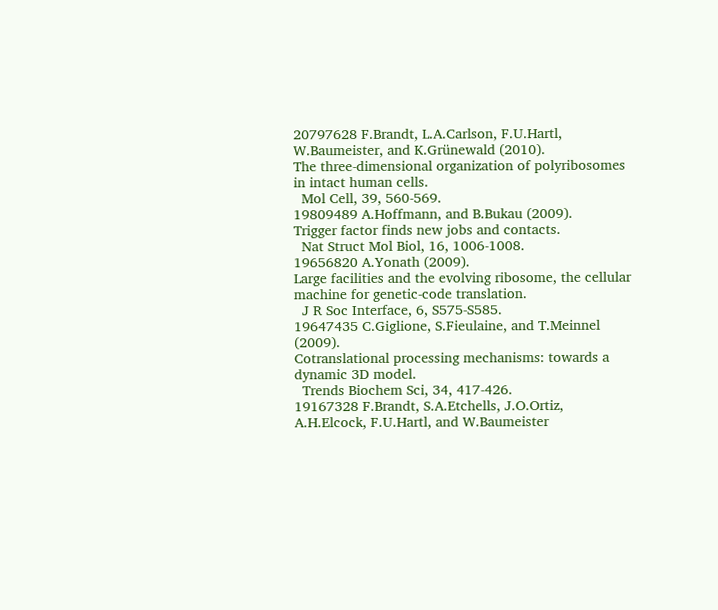20797628 F.Brandt, L.A.Carlson, F.U.Hartl, W.Baumeister, and K.Grünewald (2010).
The three-dimensional organization of polyribosomes in intact human cells.
  Mol Cell, 39, 560-569.
19809489 A.Hoffmann, and B.Bukau (2009).
Trigger factor finds new jobs and contacts.
  Nat Struct Mol Biol, 16, 1006-1008.
19656820 A.Yonath (2009).
Large facilities and the evolving ribosome, the cellular machine for genetic-code translation.
  J R Soc Interface, 6, S575-S585.
19647435 C.Giglione, S.Fieulaine, and T.Meinnel (2009).
Cotranslational processing mechanisms: towards a dynamic 3D model.
  Trends Biochem Sci, 34, 417-426.
19167328 F.Brandt, S.A.Etchells, J.O.Ortiz, A.H.Elcock, F.U.Hartl, and W.Baumeister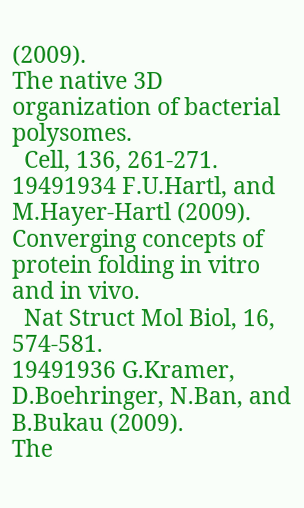(2009).
The native 3D organization of bacterial polysomes.
  Cell, 136, 261-271.
19491934 F.U.Hartl, and M.Hayer-Hartl (2009).
Converging concepts of protein folding in vitro and in vivo.
  Nat Struct Mol Biol, 16, 574-581.
19491936 G.Kramer, D.Boehringer, N.Ban, and B.Bukau (2009).
The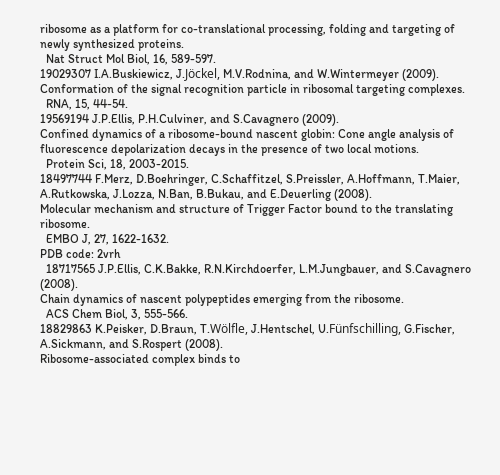ribosome as a platform for co-translational processing, folding and targeting of newly synthesized proteins.
  Nat Struct Mol Biol, 16, 589-597.
19029307 I.A.Buskiewicz, J.Jöckel, M.V.Rodnina, and W.Wintermeyer (2009).
Conformation of the signal recognition particle in ribosomal targeting complexes.
  RNA, 15, 44-54.
19569194 J.P.Ellis, P.H.Culviner, and S.Cavagnero (2009).
Confined dynamics of a ribosome-bound nascent globin: Cone angle analysis of fluorescence depolarization decays in the presence of two local motions.
  Protein Sci, 18, 2003-2015.
18497744 F.Merz, D.Boehringer, C.Schaffitzel, S.Preissler, A.Hoffmann, T.Maier, A.Rutkowska, J.Lozza, N.Ban, B.Bukau, and E.Deuerling (2008).
Molecular mechanism and structure of Trigger Factor bound to the translating ribosome.
  EMBO J, 27, 1622-1632.
PDB code: 2vrh
  18717565 J.P.Ellis, C.K.Bakke, R.N.Kirchdoerfer, L.M.Jungbauer, and S.Cavagnero (2008).
Chain dynamics of nascent polypeptides emerging from the ribosome.
  ACS Chem Biol, 3, 555-566.
18829863 K.Peisker, D.Braun, T.Wölfle, J.Hentschel, U.Fünfschilling, G.Fischer, A.Sickmann, and S.Rospert (2008).
Ribosome-associated complex binds to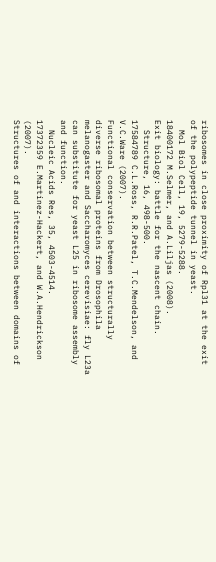ribosomes in close proximity of Rpl31 at the exit of the polypeptide tunnel in yeast.
  Mol Biol Cell, 19, 5279-5288.
18400172 M.Selmer, and A.Liljas (2008).
Exit biology: battle for the nascent chain.
  Structure, 16, 498-500.
17584789 C.L.Ross, R.R.Patel, T.C.Mendelson, and V.C.Ware (2007).
Functional conservation between structurally diverse ribosomal proteins from Drosophila melanogaster and Saccharomyces cerevisiae: fly L23a can substitute for yeast L25 in ribosome assembly and function.
  Nucleic Acids Res, 35, 4503-4514.
17372359 E.Martinez-Hackert, and W.A.Hendrickson (2007).
Structures of and interactions between domains of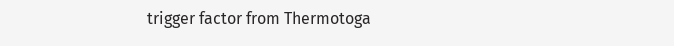trigger factor from Thermotoga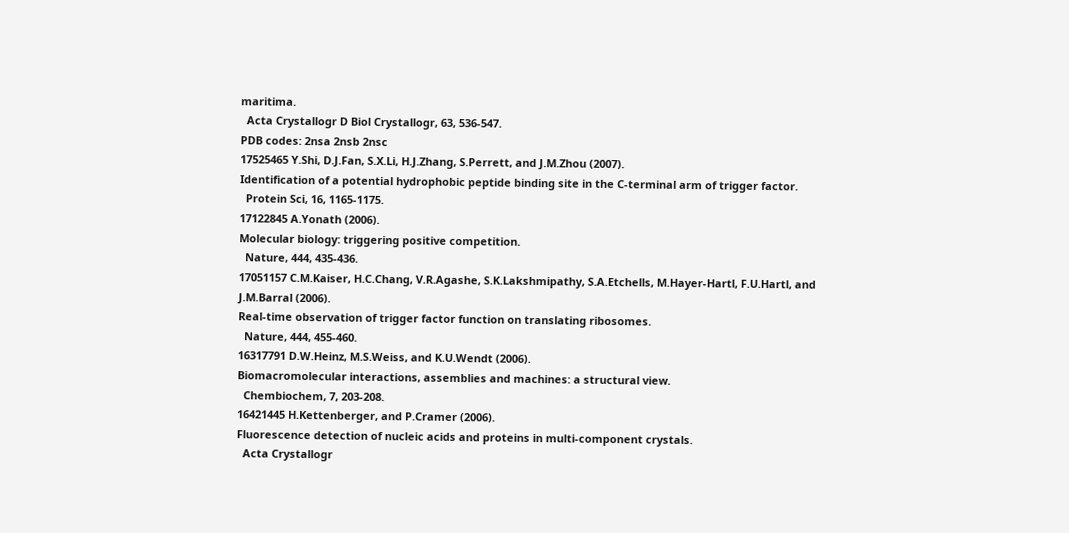maritima.
  Acta Crystallogr D Biol Crystallogr, 63, 536-547.
PDB codes: 2nsa 2nsb 2nsc
17525465 Y.Shi, D.J.Fan, S.X.Li, H.J.Zhang, S.Perrett, and J.M.Zhou (2007).
Identification of a potential hydrophobic peptide binding site in the C-terminal arm of trigger factor.
  Protein Sci, 16, 1165-1175.
17122845 A.Yonath (2006).
Molecular biology: triggering positive competition.
  Nature, 444, 435-436.
17051157 C.M.Kaiser, H.C.Chang, V.R.Agashe, S.K.Lakshmipathy, S.A.Etchells, M.Hayer-Hartl, F.U.Hartl, and J.M.Barral (2006).
Real-time observation of trigger factor function on translating ribosomes.
  Nature, 444, 455-460.
16317791 D.W.Heinz, M.S.Weiss, and K.U.Wendt (2006).
Biomacromolecular interactions, assemblies and machines: a structural view.
  Chembiochem, 7, 203-208.
16421445 H.Kettenberger, and P.Cramer (2006).
Fluorescence detection of nucleic acids and proteins in multi-component crystals.
  Acta Crystallogr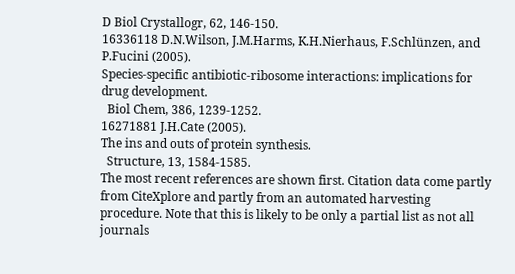D Biol Crystallogr, 62, 146-150.
16336118 D.N.Wilson, J.M.Harms, K.H.Nierhaus, F.Schlünzen, and P.Fucini (2005).
Species-specific antibiotic-ribosome interactions: implications for drug development.
  Biol Chem, 386, 1239-1252.
16271881 J.H.Cate (2005).
The ins and outs of protein synthesis.
  Structure, 13, 1584-1585.
The most recent references are shown first. Citation data come partly from CiteXplore and partly from an automated harvesting procedure. Note that this is likely to be only a partial list as not all journals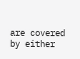are covered by either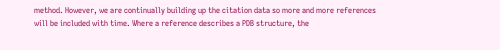method. However, we are continually building up the citation data so more and more references will be included with time. Where a reference describes a PDB structure, the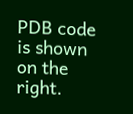PDB code is shown on the right.